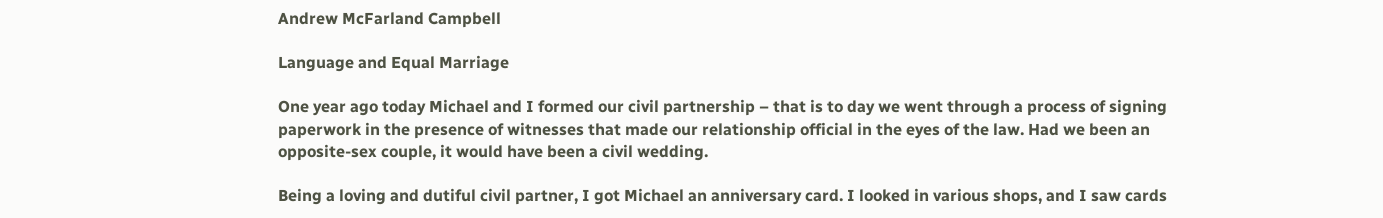Andrew McFarland Campbell

Language and Equal Marriage

One year ago today Michael and I formed our civil partnership – that is to day we went through a process of signing paperwork in the presence of witnesses that made our relationship official in the eyes of the law. Had we been an opposite-sex couple, it would have been a civil wedding.

Being a loving and dutiful civil partner, I got Michael an anniversary card. I looked in various shops, and I saw cards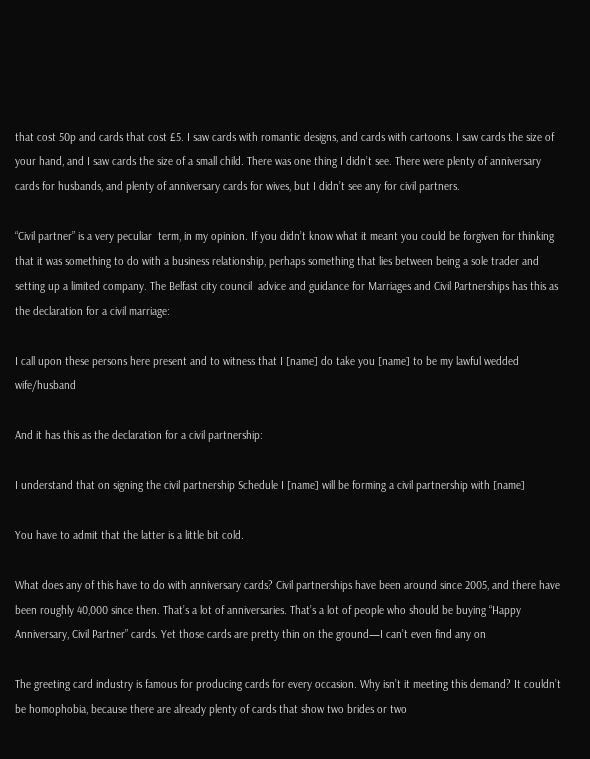that cost 50p and cards that cost £5. I saw cards with romantic designs, and cards with cartoons. I saw cards the size of your hand, and I saw cards the size of a small child. There was one thing I didn’t see. There were plenty of anniversary cards for husbands, and plenty of anniversary cards for wives, but I didn’t see any for civil partners.

“Civil partner” is a very peculiar  term, in my opinion. If you didn’t know what it meant you could be forgiven for thinking that it was something to do with a business relationship, perhaps something that lies between being a sole trader and setting up a limited company. The Belfast city council  advice and guidance for Marriages and Civil Partnerships has this as the declaration for a civil marriage:

I call upon these persons here present and to witness that I [name] do take you [name] to be my lawful wedded wife/husband

And it has this as the declaration for a civil partnership:

I understand that on signing the civil partnership Schedule I [name] will be forming a civil partnership with [name]

You have to admit that the latter is a little bit cold.

What does any of this have to do with anniversary cards? Civil partnerships have been around since 2005, and there have been roughly 40,000 since then. That’s a lot of anniversaries. That’s a lot of people who should be buying “Happy Anniversary, Civil Partner” cards. Yet those cards are pretty thin on the ground—I can’t even find any on

The greeting card industry is famous for producing cards for every occasion. Why isn’t it meeting this demand? It couldn’t be homophobia, because there are already plenty of cards that show two brides or two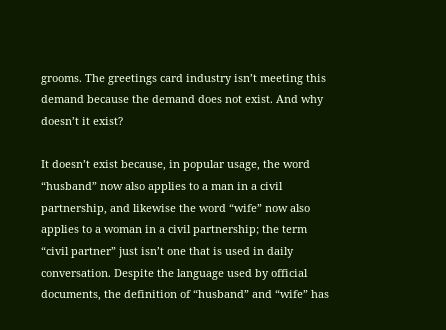grooms. The greetings card industry isn’t meeting this demand because the demand does not exist. And why doesn’t it exist?

It doesn’t exist because, in popular usage, the word “husband” now also applies to a man in a civil partnership, and likewise the word “wife” now also applies to a woman in a civil partnership; the term “civil partner” just isn’t one that is used in daily conversation. Despite the language used by official documents, the definition of “husband” and “wife” has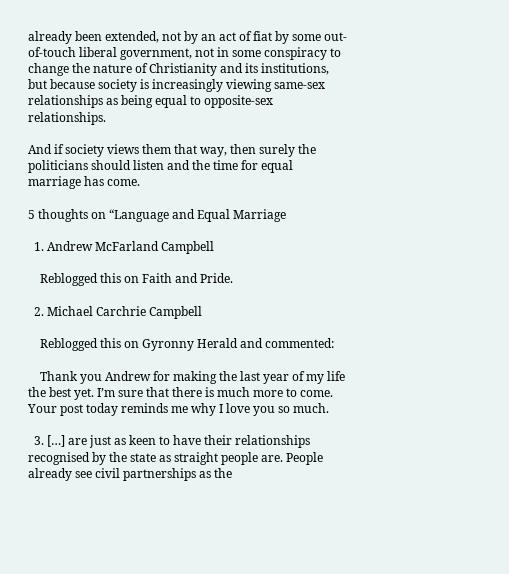already been extended, not by an act of fiat by some out-of-touch liberal government, not in some conspiracy to change the nature of Christianity and its institutions, but because society is increasingly viewing same-sex relationships as being equal to opposite-sex relationships.

And if society views them that way, then surely the politicians should listen and the time for equal marriage has come.

5 thoughts on “Language and Equal Marriage

  1. Andrew McFarland Campbell

    Reblogged this on Faith and Pride.

  2. Michael Carchrie Campbell

    Reblogged this on Gyronny Herald and commented:

    Thank you Andrew for making the last year of my life the best yet. I’m sure that there is much more to come. Your post today reminds me why I love you so much.

  3. […] are just as keen to have their relationships recognised by the state as straight people are. People already see civil partnerships as the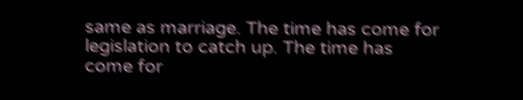same as marriage. The time has come for legislation to catch up. The time has come for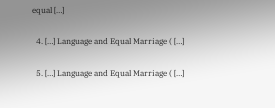equal […]

  4. […] Language and Equal Marriage ( […]

  5. […] Language and Equal Marriage ( […]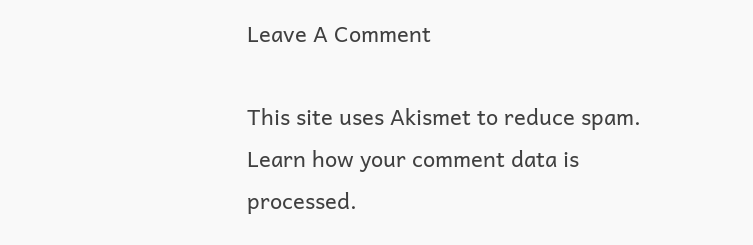Leave A Comment

This site uses Akismet to reduce spam. Learn how your comment data is processed.